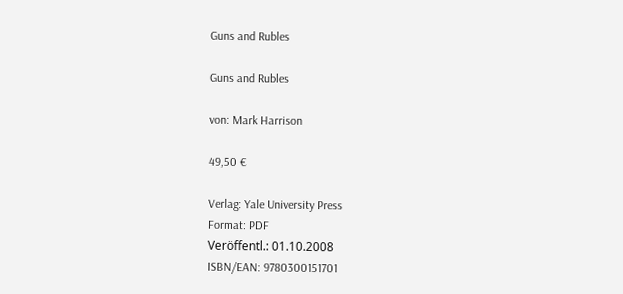Guns and Rubles

Guns and Rubles

von: Mark Harrison

49,50 €

Verlag: Yale University Press
Format: PDF
Veröffentl.: 01.10.2008
ISBN/EAN: 9780300151701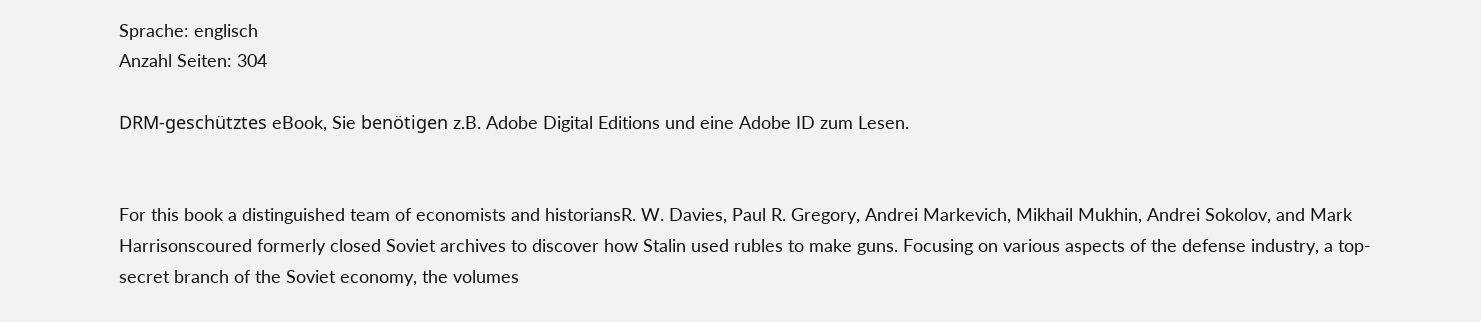Sprache: englisch
Anzahl Seiten: 304

DRM-geschütztes eBook, Sie benötigen z.B. Adobe Digital Editions und eine Adobe ID zum Lesen.


For this book a distinguished team of economists and historiansR. W. Davies, Paul R. Gregory, Andrei Markevich, Mikhail Mukhin, Andrei Sokolov, and Mark Harrisonscoured formerly closed Soviet archives to discover how Stalin used rubles to make guns. Focusing on various aspects of the defense industry, a top-secret branch of the Soviet economy, the volumes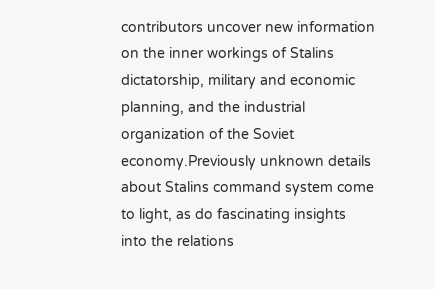contributors uncover new information on the inner workings of Stalins dictatorship, military and economic planning, and the industrial organization of the Soviet economy.Previously unknown details about Stalins command system come to light, as do fascinating insights into the relations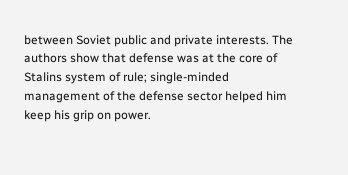between Soviet public and private interests. The authors show that defense was at the core of Stalins system of rule; single-minded management of the defense sector helped him keep his grip on power.